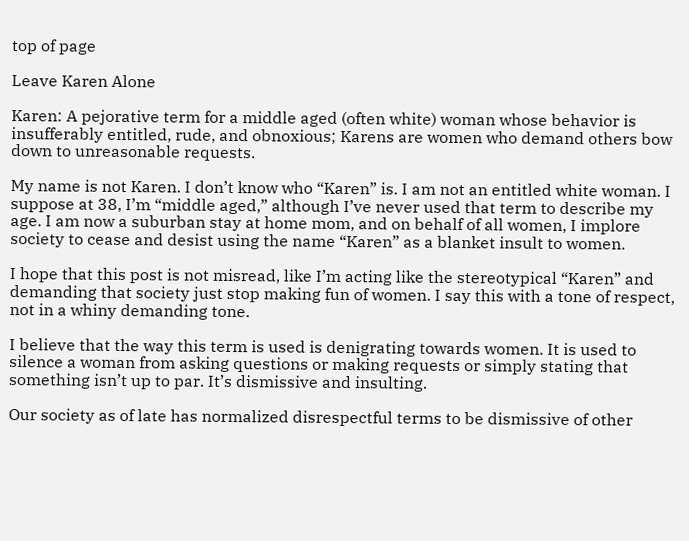top of page

Leave Karen Alone

Karen: A pejorative term for a middle aged (often white) woman whose behavior is insufferably entitled, rude, and obnoxious; Karens are women who demand others bow down to unreasonable requests.

My name is not Karen. I don’t know who “Karen” is. I am not an entitled white woman. I suppose at 38, I’m “middle aged,” although I’ve never used that term to describe my age. I am now a suburban stay at home mom, and on behalf of all women, I implore society to cease and desist using the name “Karen” as a blanket insult to women.

I hope that this post is not misread, like I’m acting like the stereotypical “Karen” and demanding that society just stop making fun of women. I say this with a tone of respect, not in a whiny demanding tone.

I believe that the way this term is used is denigrating towards women. It is used to silence a woman from asking questions or making requests or simply stating that something isn’t up to par. It’s dismissive and insulting.

Our society as of late has normalized disrespectful terms to be dismissive of other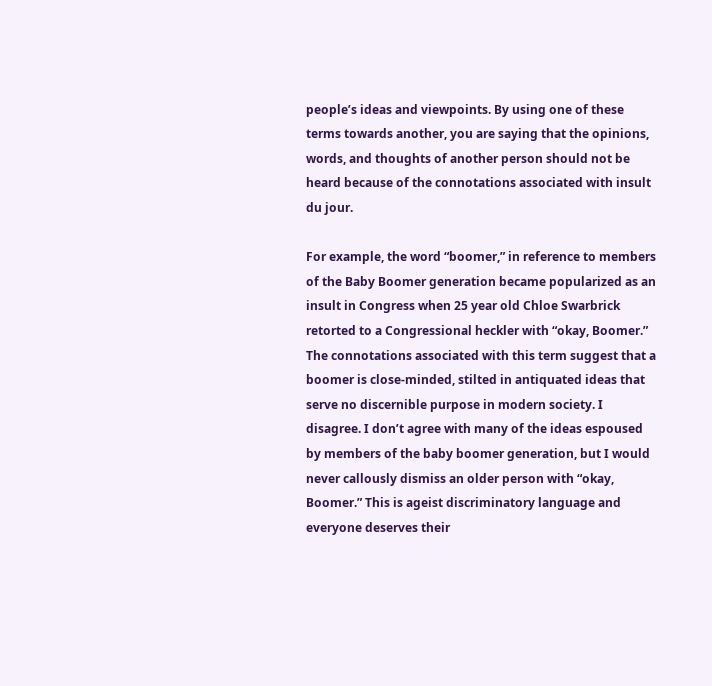people’s ideas and viewpoints. By using one of these terms towards another, you are saying that the opinions, words, and thoughts of another person should not be heard because of the connotations associated with insult du jour.

For example, the word “boomer,” in reference to members of the Baby Boomer generation became popularized as an insult in Congress when 25 year old Chloe Swarbrick retorted to a Congressional heckler with “okay, Boomer.” The connotations associated with this term suggest that a boomer is close-minded, stilted in antiquated ideas that serve no discernible purpose in modern society. I disagree. I don’t agree with many of the ideas espoused by members of the baby boomer generation, but I would never callously dismiss an older person with “okay, Boomer.” This is ageist discriminatory language and everyone deserves their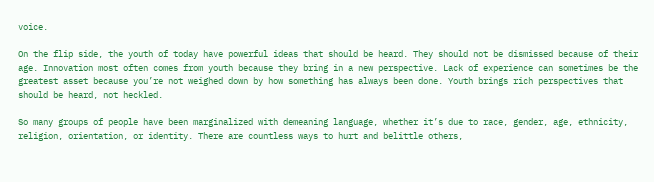voice.

On the flip side, the youth of today have powerful ideas that should be heard. They should not be dismissed because of their age. Innovation most often comes from youth because they bring in a new perspective. Lack of experience can sometimes be the greatest asset because you’re not weighed down by how something has always been done. Youth brings rich perspectives that should be heard, not heckled.

So many groups of people have been marginalized with demeaning language, whether it’s due to race, gender, age, ethnicity, religion, orientation, or identity. There are countless ways to hurt and belittle others,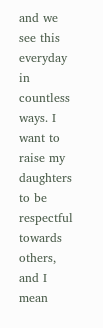and we see this everyday in countless ways. I want to raise my daughters to be respectful towards others, and I mean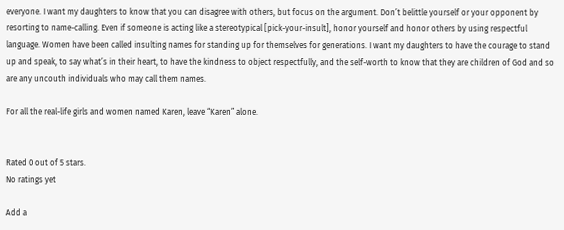everyone. I want my daughters to know that you can disagree with others, but focus on the argument. Don’t belittle yourself or your opponent by resorting to name-calling. Even if someone is acting like a stereotypical [pick-your-insult], honor yourself and honor others by using respectful language. Women have been called insulting names for standing up for themselves for generations. I want my daughters to have the courage to stand up and speak, to say what’s in their heart, to have the kindness to object respectfully, and the self-worth to know that they are children of God and so are any uncouth individuals who may call them names.

For all the real-life girls and women named Karen, leave “Karen” alone.


Rated 0 out of 5 stars.
No ratings yet

Add a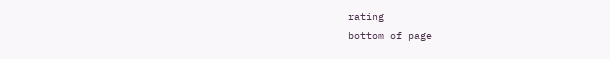rating
bottom of page